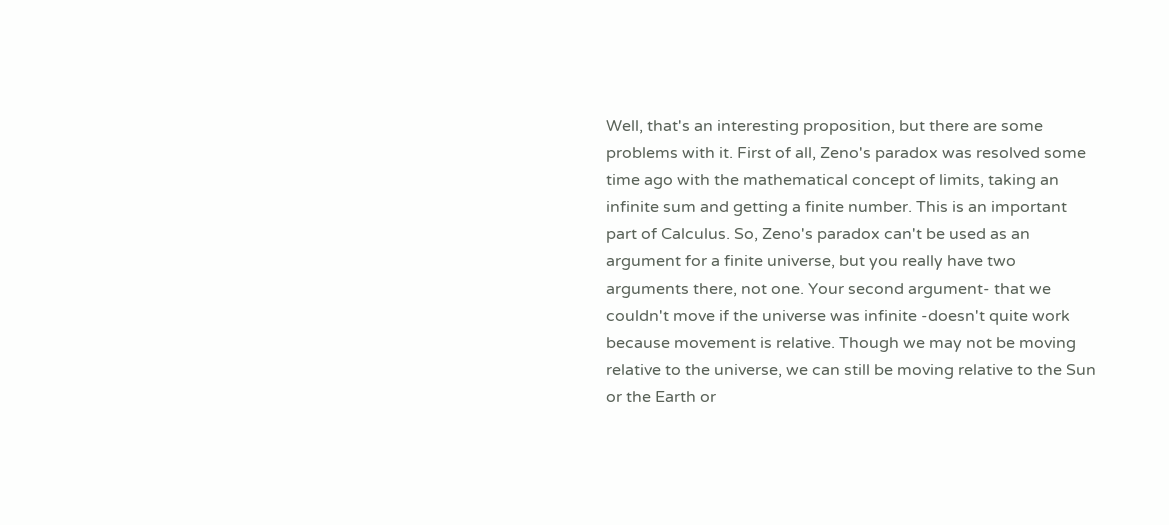Well, that's an interesting proposition, but there are some problems with it. First of all, Zeno's paradox was resolved some time ago with the mathematical concept of limits, taking an infinite sum and getting a finite number. This is an important part of Calculus. So, Zeno's paradox can't be used as an argument for a finite universe, but you really have two arguments there, not one. Your second argument- that we couldn't move if the universe was infinite -doesn't quite work because movement is relative. Though we may not be moving relative to the universe, we can still be moving relative to the Sun or the Earth or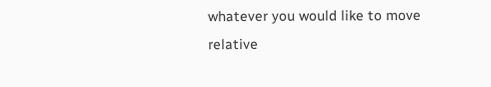whatever you would like to move relative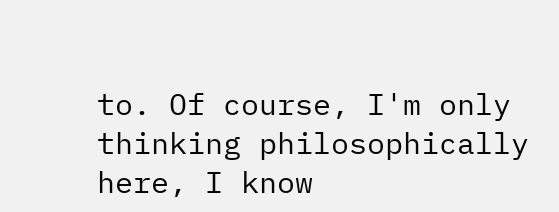to. Of course, I'm only thinking philosophically here, I know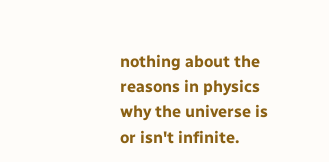nothing about the reasons in physics why the universe is or isn't infinite.